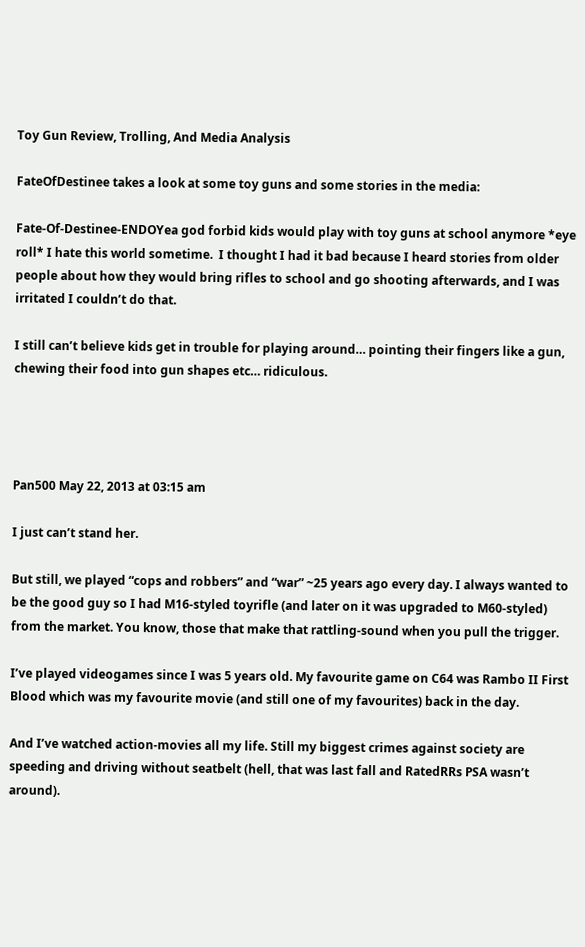Toy Gun Review, Trolling, And Media Analysis

FateOfDestinee takes a look at some toy guns and some stories in the media:

Fate-Of-Destinee-ENDOYea god forbid kids would play with toy guns at school anymore *eye roll* I hate this world sometime.  I thought I had it bad because I heard stories from older people about how they would bring rifles to school and go shooting afterwards, and I was irritated I couldn’t do that.

I still can’t believe kids get in trouble for playing around… pointing their fingers like a gun, chewing their food into gun shapes etc… ridiculous.




Pan500 May 22, 2013 at 03:15 am

I just can’t stand her.

But still, we played “cops and robbers” and “war” ~25 years ago every day. I always wanted to be the good guy so I had M16-styled toyrifle (and later on it was upgraded to M60-styled) from the market. You know, those that make that rattling-sound when you pull the trigger.

I’ve played videogames since I was 5 years old. My favourite game on C64 was Rambo II First Blood which was my favourite movie (and still one of my favourites) back in the day.

And I’ve watched action-movies all my life. Still my biggest crimes against society are speeding and driving without seatbelt (hell, that was last fall and RatedRRs PSA wasn’t around).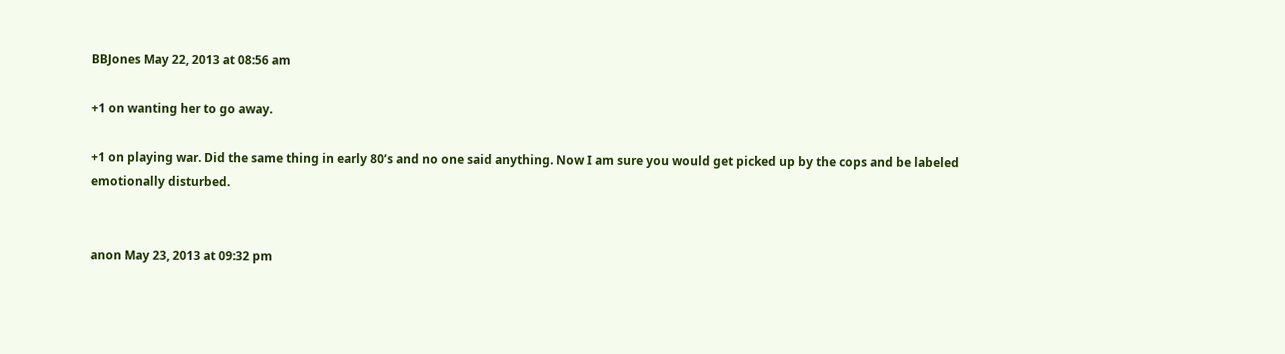BBJones May 22, 2013 at 08:56 am

+1 on wanting her to go away.

+1 on playing war. Did the same thing in early 80’s and no one said anything. Now I am sure you would get picked up by the cops and be labeled emotionally disturbed.


anon May 23, 2013 at 09:32 pm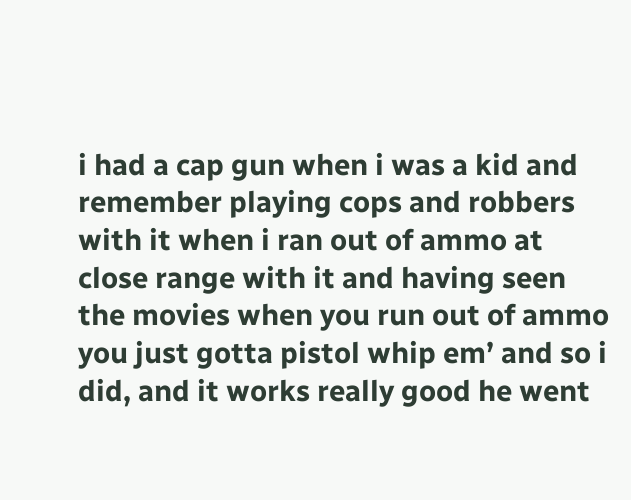i had a cap gun when i was a kid and remember playing cops and robbers with it when i ran out of ammo at close range with it and having seen the movies when you run out of ammo you just gotta pistol whip em’ and so i did, and it works really good he went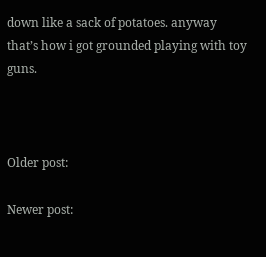down like a sack of potatoes. anyway that’s how i got grounded playing with toy guns.



Older post:

Newer post: